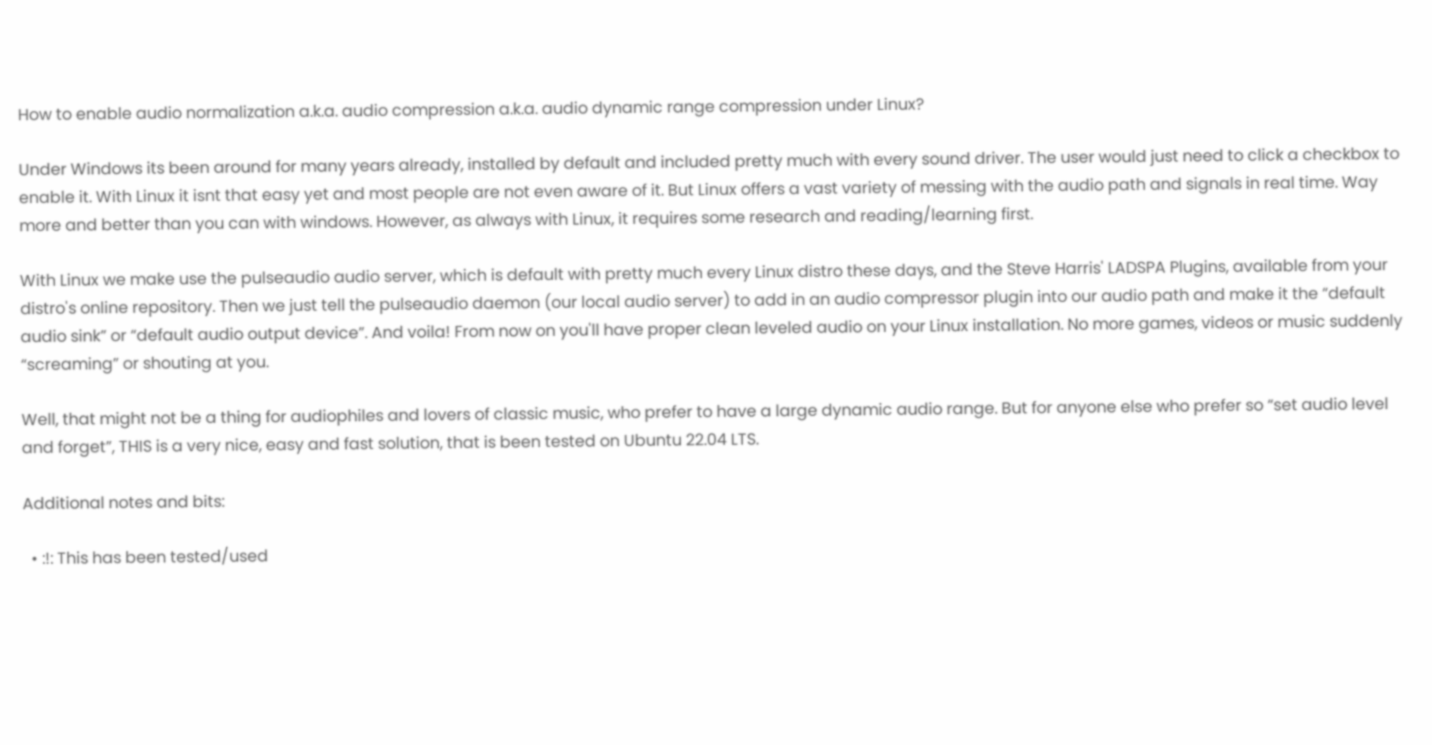How to enable audio normalization a.k.a. audio compression a.k.a. audio dynamic range compression under Linux?

Under Windows its been around for many years already, installed by default and included pretty much with every sound driver. The user would just need to click a checkbox to enable it. With Linux it isnt that easy yet and most people are not even aware of it. But Linux offers a vast variety of messing with the audio path and signals in real time. Way more and better than you can with windows. However, as always with Linux, it requires some research and reading/learning first.

With Linux we make use the pulseaudio audio server, which is default with pretty much every Linux distro these days, and the Steve Harris' LADSPA Plugins, available from your distro's online repository. Then we just tell the pulseaudio daemon (our local audio server) to add in an audio compressor plugin into our audio path and make it the “default audio sink” or “default audio output device”. And voila! From now on you'll have proper clean leveled audio on your Linux installation. No more games, videos or music suddenly “screaming” or shouting at you.

Well, that might not be a thing for audiophiles and lovers of classic music, who prefer to have a large dynamic audio range. But for anyone else who prefer so “set audio level and forget”, THIS is a very nice, easy and fast solution, that is been tested on Ubuntu 22.04 LTS.

Additional notes and bits:

  • :!: This has been tested/used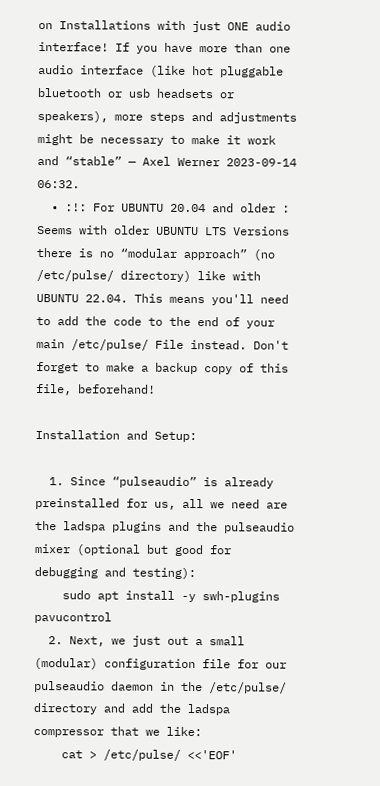on Installations with just ONE audio interface! If you have more than one audio interface (like hot pluggable bluetooth or usb headsets or speakers), more steps and adjustments might be necessary to make it work and “stable” — Axel Werner 2023-09-14 06:32.
  • :!: For UBUNTU 20.04 and older : Seems with older UBUNTU LTS Versions there is no “modular approach” (no /etc/pulse/ directory) like with UBUNTU 22.04. This means you'll need to add the code to the end of your main /etc/pulse/ File instead. Don't forget to make a backup copy of this file, beforehand!

Installation and Setup:

  1. Since “pulseaudio” is already preinstalled for us, all we need are the ladspa plugins and the pulseaudio mixer (optional but good for debugging and testing):
    sudo apt install -y swh-plugins pavucontrol
  2. Next, we just out a small (modular) configuration file for our pulseaudio daemon in the /etc/pulse/ directory and add the ladspa compressor that we like:
    cat > /etc/pulse/ <<'EOF'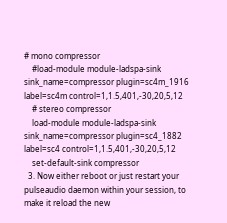# mono compressor
    #load-module module-ladspa-sink sink_name=compressor plugin=sc4m_1916 label=sc4m control=1,1.5,401,-30,20,5,12
    # stereo compressor
    load-module module-ladspa-sink sink_name=compressor plugin=sc4_1882 label=sc4 control=1,1.5,401,-30,20,5,12
    set-default-sink compressor
  3. Now either reboot or just restart your pulseaudio daemon within your session, to make it reload the new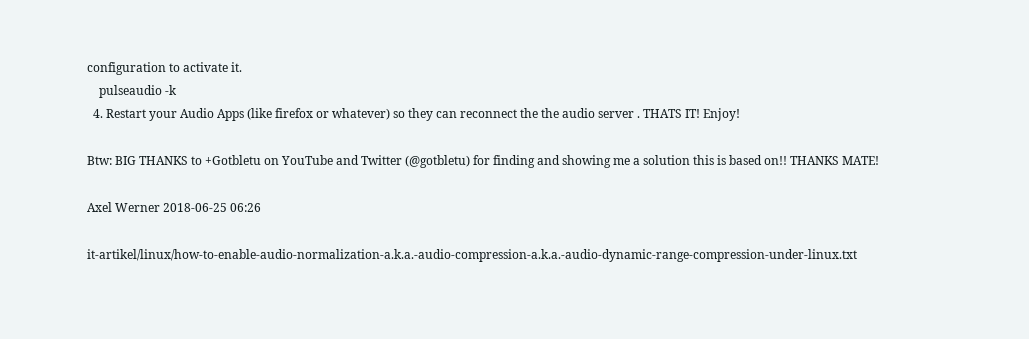configuration to activate it.
    pulseaudio -k
  4. Restart your Audio Apps (like firefox or whatever) so they can reconnect the the audio server . THATS IT! Enjoy!

Btw: BIG THANKS to +Gotbletu on YouTube and Twitter (@gotbletu) for finding and showing me a solution this is based on!! THANKS MATE!

Axel Werner 2018-06-25 06:26

it-artikel/linux/how-to-enable-audio-normalization-a.k.a.-audio-compression-a.k.a.-audio-dynamic-range-compression-under-linux.txt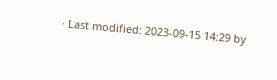· Last modified: 2023-09-15 14:29 by